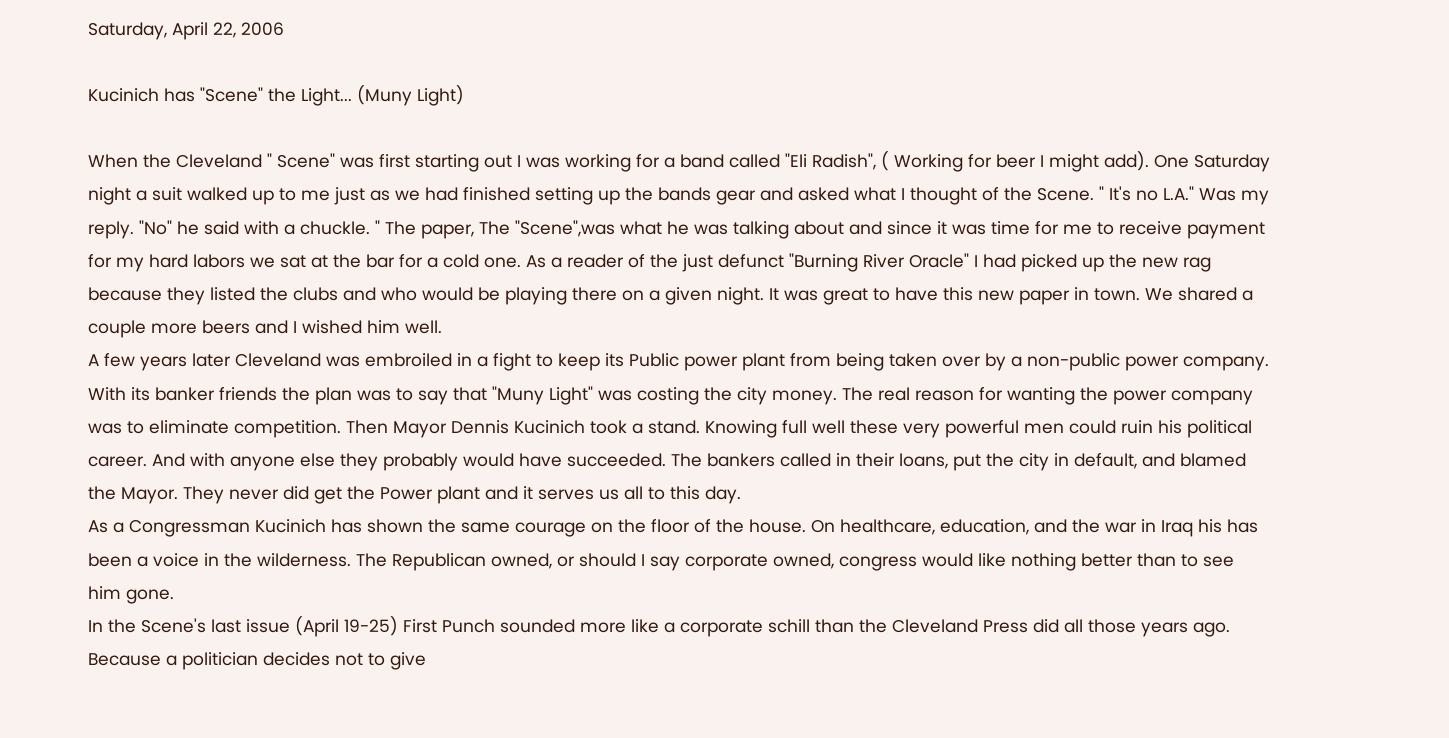Saturday, April 22, 2006

Kucinich has "Scene" the Light... (Muny Light)

When the Cleveland " Scene" was first starting out I was working for a band called "Eli Radish", ( Working for beer I might add). One Saturday night a suit walked up to me just as we had finished setting up the bands gear and asked what I thought of the Scene. " It's no L.A." Was my reply. "No" he said with a chuckle. " The paper, The "Scene",was what he was talking about and since it was time for me to receive payment for my hard labors we sat at the bar for a cold one. As a reader of the just defunct "Burning River Oracle" I had picked up the new rag because they listed the clubs and who would be playing there on a given night. It was great to have this new paper in town. We shared a couple more beers and I wished him well.
A few years later Cleveland was embroiled in a fight to keep its Public power plant from being taken over by a non-public power company. With its banker friends the plan was to say that "Muny Light" was costing the city money. The real reason for wanting the power company was to eliminate competition. Then Mayor Dennis Kucinich took a stand. Knowing full well these very powerful men could ruin his political career. And with anyone else they probably would have succeeded. The bankers called in their loans, put the city in default, and blamed the Mayor. They never did get the Power plant and it serves us all to this day.
As a Congressman Kucinich has shown the same courage on the floor of the house. On healthcare, education, and the war in Iraq his has been a voice in the wilderness. The Republican owned, or should I say corporate owned, congress would like nothing better than to see him gone.
In the Scene's last issue (April 19-25) First Punch sounded more like a corporate schill than the Cleveland Press did all those years ago. Because a politician decides not to give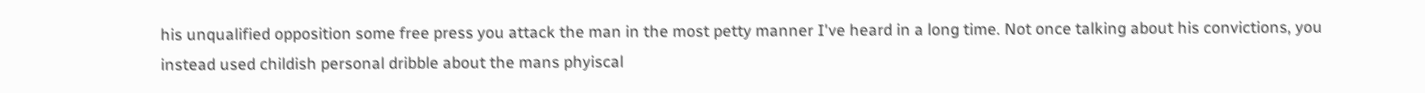his unqualified opposition some free press you attack the man in the most petty manner I've heard in a long time. Not once talking about his convictions, you instead used childish personal dribble about the mans phyiscal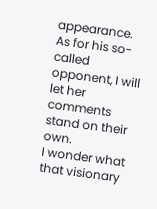appearance. As for his so-called opponent, I will let her comments stand on their own.
I wonder what that visionary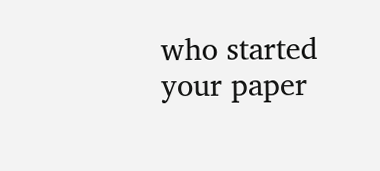who started your paper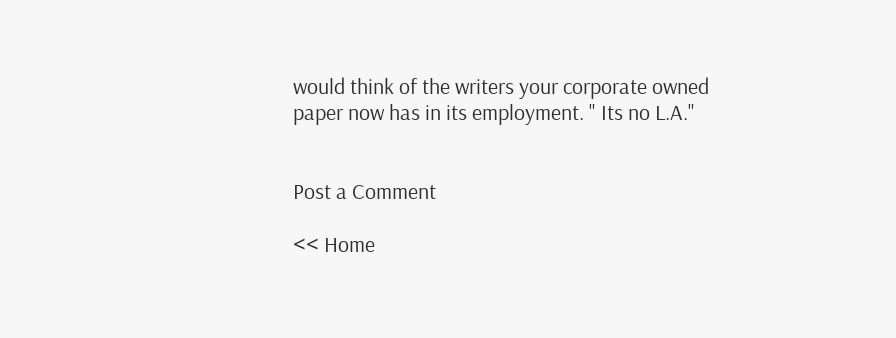would think of the writers your corporate owned paper now has in its employment. " Its no L.A."


Post a Comment

<< Home